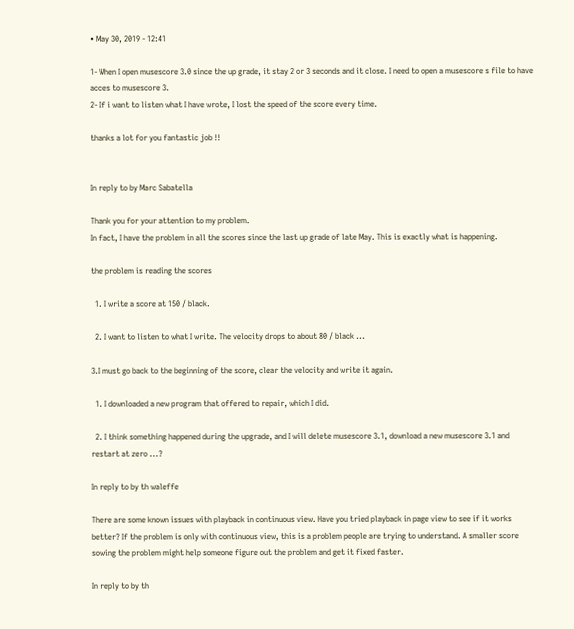• May 30, 2019 - 12:41

1- When I open musescore 3.0 since the up grade, it stay 2 or 3 seconds and it close. I need to open a musescore s file to have acces to musescore 3.
2- If i want to listen what I have wrote, I lost the speed of the score every time.

thanks a lot for you fantastic job !!


In reply to by Marc Sabatella

Thank you for your attention to my problem.
In fact, I have the problem in all the scores since the last up grade of late May. This is exactly what is happening.

the problem is reading the scores

  1. I write a score at 150 / black.

  2. I want to listen to what I write. The velocity drops to about 80 / black ...

3.I must go back to the beginning of the score, clear the velocity and write it again.

  1. I downloaded a new program that offered to repair, which I did.

  2. I think something happened during the upgrade, and I will delete musescore 3.1, download a new musescore 3.1 and restart at zero ...?

In reply to by th waleffe

There are some known issues with playback in continuous view. Have you tried playback in page view to see if it works better? If the problem is only with continuous view, this is a problem people are trying to understand. A smaller score sowing the problem might help someone figure out the problem and get it fixed faster.

In reply to by th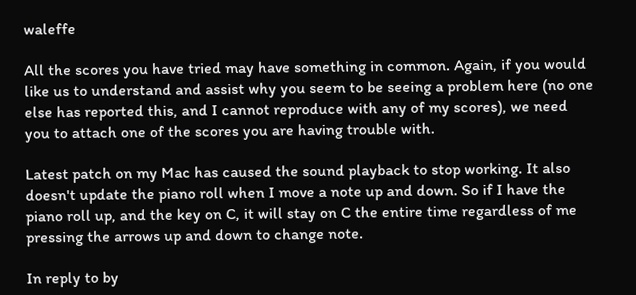waleffe

All the scores you have tried may have something in common. Again, if you would like us to understand and assist why you seem to be seeing a problem here (no one else has reported this, and I cannot reproduce with any of my scores), we need you to attach one of the scores you are having trouble with.

Latest patch on my Mac has caused the sound playback to stop working. It also doesn't update the piano roll when I move a note up and down. So if I have the piano roll up, and the key on C, it will stay on C the entire time regardless of me pressing the arrows up and down to change note.

In reply to by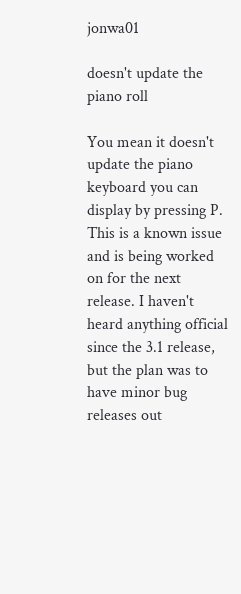jonwa01

doesn't update the piano roll

You mean it doesn't update the piano keyboard you can display by pressing P. This is a known issue and is being worked on for the next release. I haven't heard anything official since the 3.1 release, but the plan was to have minor bug releases out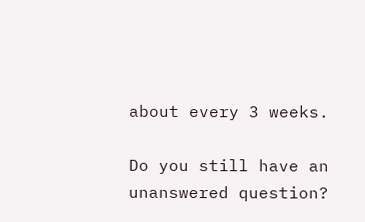about every 3 weeks.

Do you still have an unanswered question?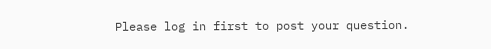Please log in first to post your question.